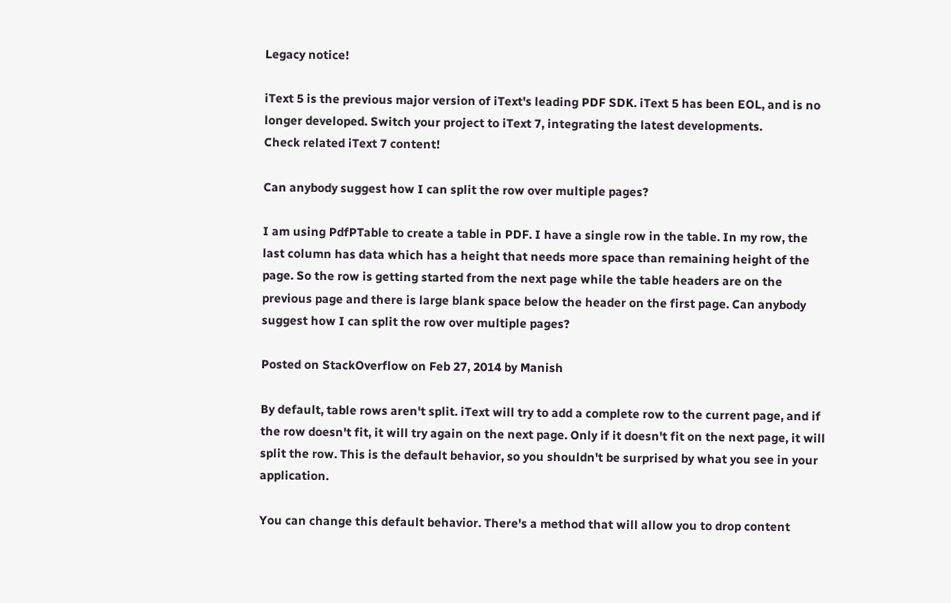Legacy notice!

iText 5 is the previous major version of iText's leading PDF SDK. iText 5 has been EOL, and is no longer developed. Switch your project to iText 7, integrating the latest developments.
Check related iText 7 content!

Can anybody suggest how I can split the row over multiple pages?

I am using PdfPTable to create a table in PDF. I have a single row in the table. In my row, the last column has data which has a height that needs more space than remaining height of the page. So the row is getting started from the next page while the table headers are on the previous page and there is large blank space below the header on the first page. Can anybody suggest how I can split the row over multiple pages?

Posted on StackOverflow on Feb 27, 2014 by Manish

By default, table rows aren't split. iText will try to add a complete row to the current page, and if the row doesn't fit, it will try again on the next page. Only if it doesn't fit on the next page, it will split the row. This is the default behavior, so you shouldn't be surprised by what you see in your application.

You can change this default behavior. There's a method that will allow you to drop content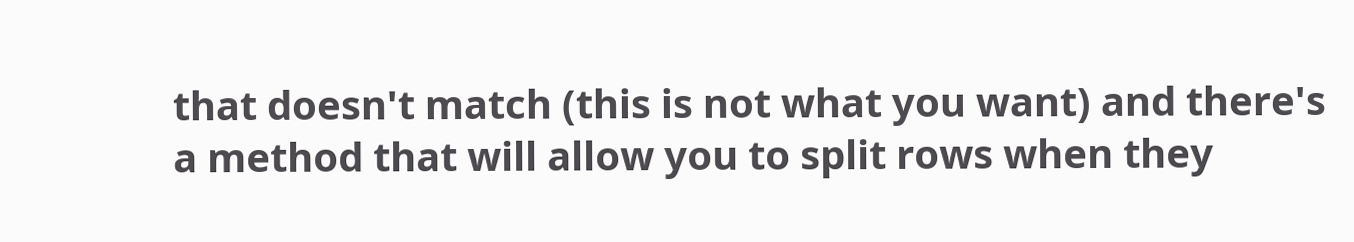that doesn't match (this is not what you want) and there's a method that will allow you to split rows when they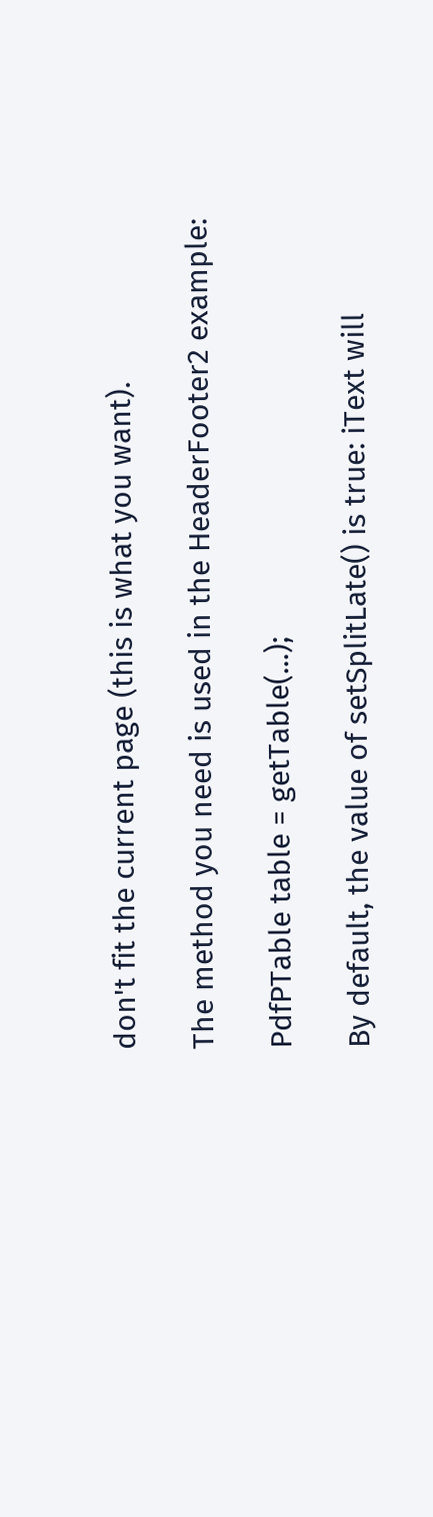don't fit the current page (this is what you want).

The method you need is used in the HeaderFooter2 example:

PdfPTable table = getTable(...);

By default, the value of setSplitLate() is true: iText will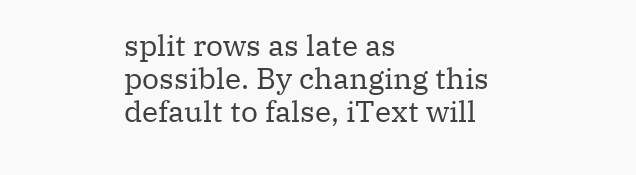split rows as late as possible. By changing this default to false, iText will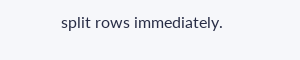split rows immediately.